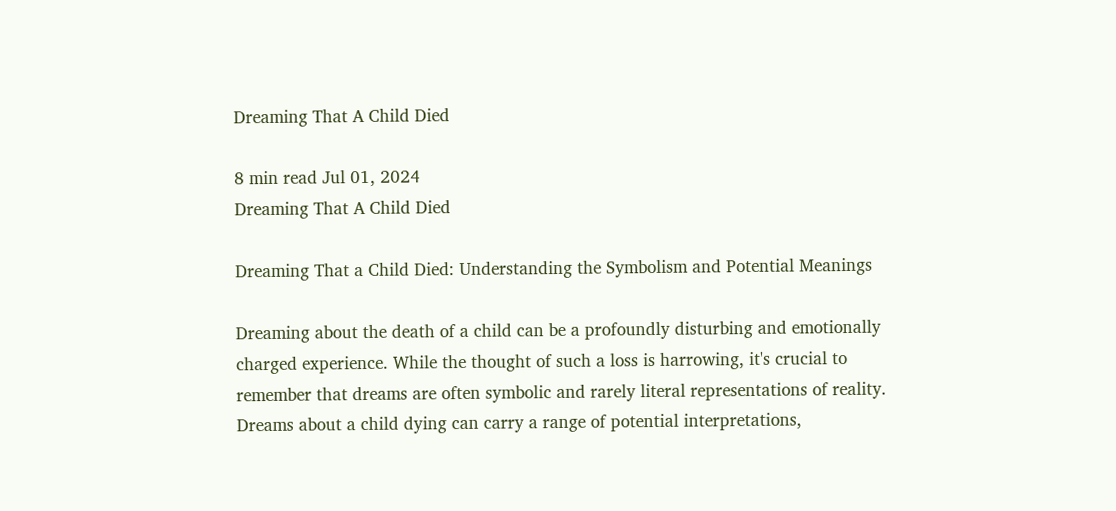Dreaming That A Child Died

8 min read Jul 01, 2024
Dreaming That A Child Died

Dreaming That a Child Died: Understanding the Symbolism and Potential Meanings

Dreaming about the death of a child can be a profoundly disturbing and emotionally charged experience. While the thought of such a loss is harrowing, it's crucial to remember that dreams are often symbolic and rarely literal representations of reality. Dreams about a child dying can carry a range of potential interpretations,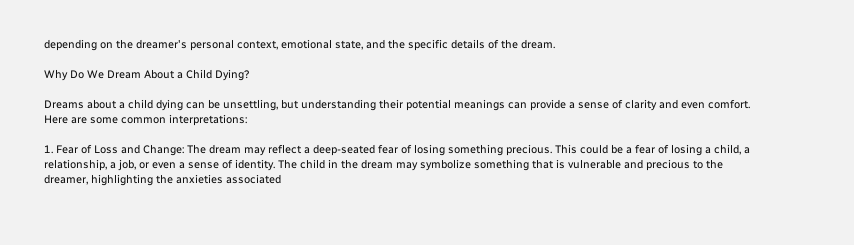depending on the dreamer's personal context, emotional state, and the specific details of the dream.

Why Do We Dream About a Child Dying?

Dreams about a child dying can be unsettling, but understanding their potential meanings can provide a sense of clarity and even comfort. Here are some common interpretations:

1. Fear of Loss and Change: The dream may reflect a deep-seated fear of losing something precious. This could be a fear of losing a child, a relationship, a job, or even a sense of identity. The child in the dream may symbolize something that is vulnerable and precious to the dreamer, highlighting the anxieties associated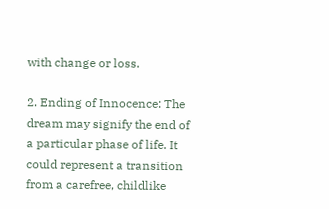with change or loss.

2. Ending of Innocence: The dream may signify the end of a particular phase of life. It could represent a transition from a carefree, childlike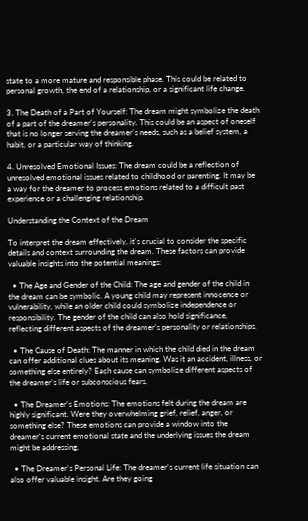state to a more mature and responsible phase. This could be related to personal growth, the end of a relationship, or a significant life change.

3. The Death of a Part of Yourself: The dream might symbolize the death of a part of the dreamer's personality. This could be an aspect of oneself that is no longer serving the dreamer's needs, such as a belief system, a habit, or a particular way of thinking.

4. Unresolved Emotional Issues: The dream could be a reflection of unresolved emotional issues related to childhood or parenting. It may be a way for the dreamer to process emotions related to a difficult past experience or a challenging relationship.

Understanding the Context of the Dream

To interpret the dream effectively, it's crucial to consider the specific details and context surrounding the dream. These factors can provide valuable insights into the potential meanings:

  • The Age and Gender of the Child: The age and gender of the child in the dream can be symbolic. A young child may represent innocence or vulnerability, while an older child could symbolize independence or responsibility. The gender of the child can also hold significance, reflecting different aspects of the dreamer's personality or relationships.

  • The Cause of Death: The manner in which the child died in the dream can offer additional clues about its meaning. Was it an accident, illness, or something else entirely? Each cause can symbolize different aspects of the dreamer's life or subconscious fears.

  • The Dreamer's Emotions: The emotions felt during the dream are highly significant. Were they overwhelming grief, relief, anger, or something else? These emotions can provide a window into the dreamer's current emotional state and the underlying issues the dream might be addressing.

  • The Dreamer's Personal Life: The dreamer's current life situation can also offer valuable insight. Are they going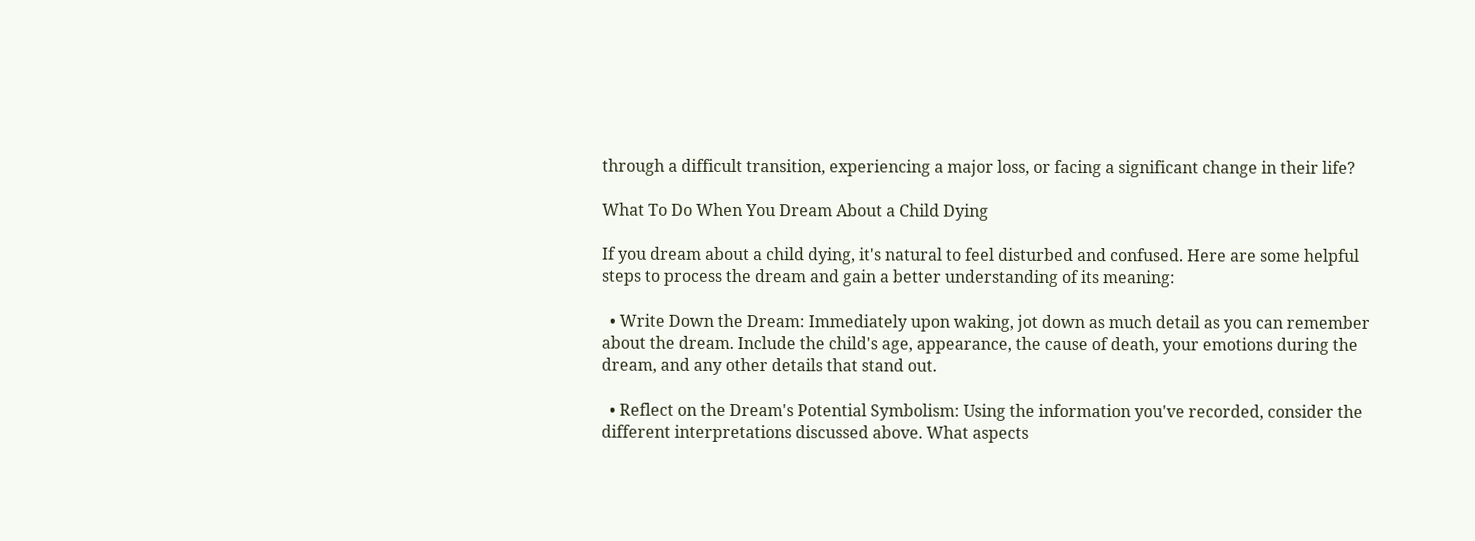through a difficult transition, experiencing a major loss, or facing a significant change in their life?

What To Do When You Dream About a Child Dying

If you dream about a child dying, it's natural to feel disturbed and confused. Here are some helpful steps to process the dream and gain a better understanding of its meaning:

  • Write Down the Dream: Immediately upon waking, jot down as much detail as you can remember about the dream. Include the child's age, appearance, the cause of death, your emotions during the dream, and any other details that stand out.

  • Reflect on the Dream's Potential Symbolism: Using the information you've recorded, consider the different interpretations discussed above. What aspects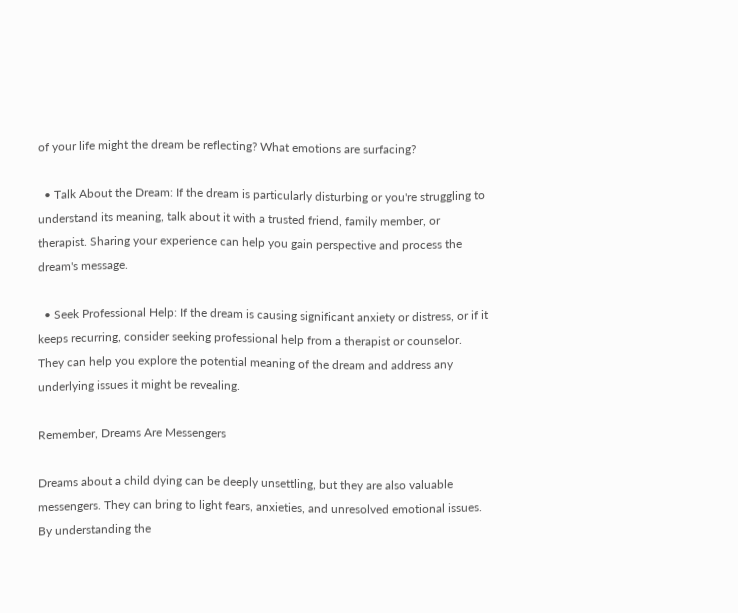of your life might the dream be reflecting? What emotions are surfacing?

  • Talk About the Dream: If the dream is particularly disturbing or you're struggling to understand its meaning, talk about it with a trusted friend, family member, or therapist. Sharing your experience can help you gain perspective and process the dream's message.

  • Seek Professional Help: If the dream is causing significant anxiety or distress, or if it keeps recurring, consider seeking professional help from a therapist or counselor. They can help you explore the potential meaning of the dream and address any underlying issues it might be revealing.

Remember, Dreams Are Messengers

Dreams about a child dying can be deeply unsettling, but they are also valuable messengers. They can bring to light fears, anxieties, and unresolved emotional issues. By understanding the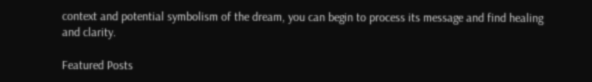context and potential symbolism of the dream, you can begin to process its message and find healing and clarity.

Featured Posts